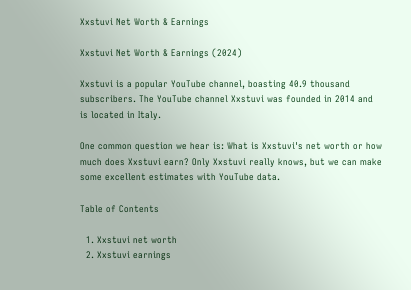Xxstuvi Net Worth & Earnings

Xxstuvi Net Worth & Earnings (2024)

Xxstuvi is a popular YouTube channel, boasting 40.9 thousand subscribers. The YouTube channel Xxstuvi was founded in 2014 and is located in Italy.

One common question we hear is: What is Xxstuvi's net worth or how much does Xxstuvi earn? Only Xxstuvi really knows, but we can make some excellent estimates with YouTube data.

Table of Contents

  1. Xxstuvi net worth
  2. Xxstuvi earnings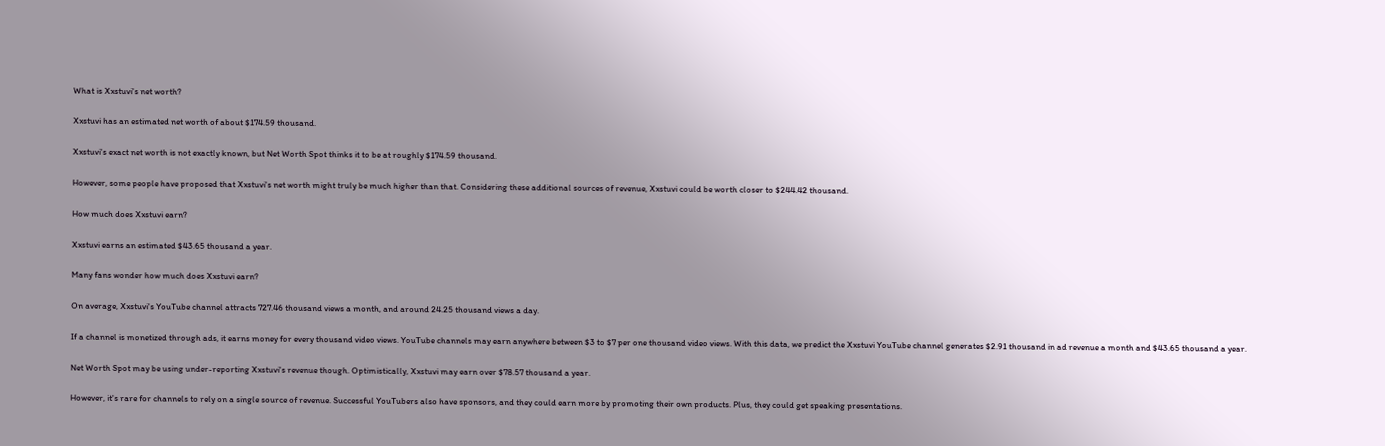What is Xxstuvi's net worth?

Xxstuvi has an estimated net worth of about $174.59 thousand.

Xxstuvi's exact net worth is not exactly known, but Net Worth Spot thinks it to be at roughly $174.59 thousand.

However, some people have proposed that Xxstuvi's net worth might truly be much higher than that. Considering these additional sources of revenue, Xxstuvi could be worth closer to $244.42 thousand.

How much does Xxstuvi earn?

Xxstuvi earns an estimated $43.65 thousand a year.

Many fans wonder how much does Xxstuvi earn?

On average, Xxstuvi's YouTube channel attracts 727.46 thousand views a month, and around 24.25 thousand views a day.

If a channel is monetized through ads, it earns money for every thousand video views. YouTube channels may earn anywhere between $3 to $7 per one thousand video views. With this data, we predict the Xxstuvi YouTube channel generates $2.91 thousand in ad revenue a month and $43.65 thousand a year.

Net Worth Spot may be using under-reporting Xxstuvi's revenue though. Optimistically, Xxstuvi may earn over $78.57 thousand a year.

However, it's rare for channels to rely on a single source of revenue. Successful YouTubers also have sponsors, and they could earn more by promoting their own products. Plus, they could get speaking presentations.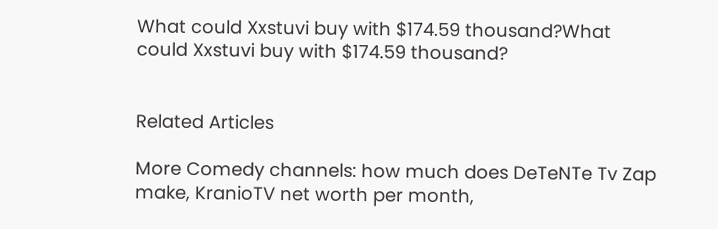What could Xxstuvi buy with $174.59 thousand?What could Xxstuvi buy with $174.59 thousand?


Related Articles

More Comedy channels: how much does DeTeNTe Tv Zap make, KranioTV net worth per month,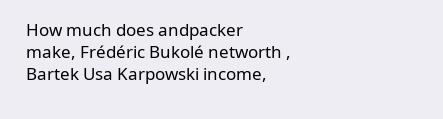How much does andpacker make, Frédéric Bukolé networth , Bartek Usa Karpowski income,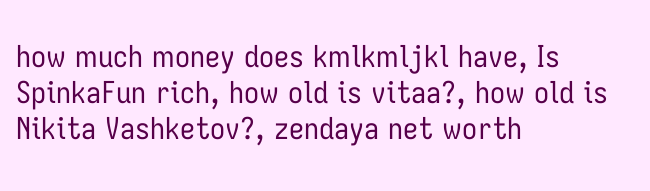how much money does kmlkmljkl have, Is SpinkaFun rich, how old is vitaa?, how old is Nikita Vashketov?, zendaya net worth